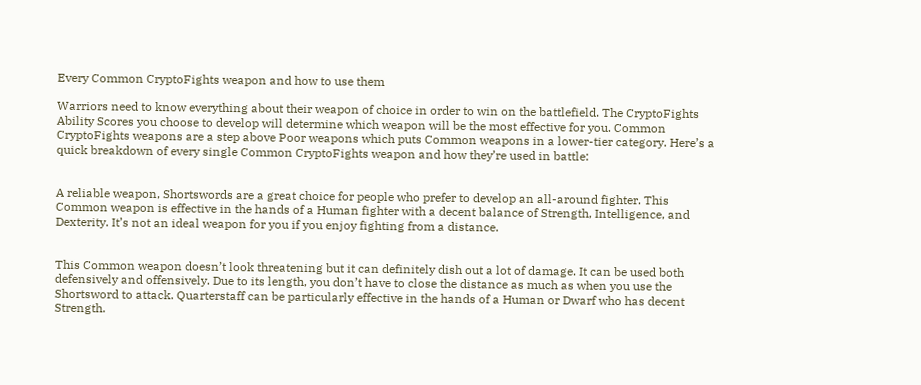Every Common CryptoFights weapon and how to use them

Warriors need to know everything about their weapon of choice in order to win on the battlefield. The CryptoFights Ability Scores you choose to develop will determine which weapon will be the most effective for you. Common CryptoFights weapons are a step above Poor weapons which puts Common weapons in a lower-tier category. Here’s a quick breakdown of every single Common CryptoFights weapon and how they’re used in battle:


A reliable weapon, Shortswords are a great choice for people who prefer to develop an all-around fighter. This Common weapon is effective in the hands of a Human fighter with a decent balance of Strength, Intelligence, and Dexterity. It’s not an ideal weapon for you if you enjoy fighting from a distance.


This Common weapon doesn’t look threatening but it can definitely dish out a lot of damage. It can be used both defensively and offensively. Due to its length, you don’t have to close the distance as much as when you use the Shortsword to attack. Quarterstaff can be particularly effective in the hands of a Human or Dwarf who has decent Strength.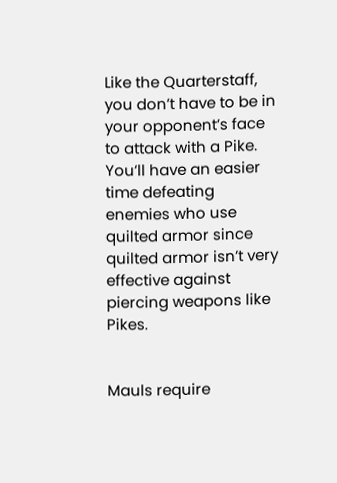Like the Quarterstaff, you don’t have to be in your opponent’s face to attack with a Pike. You’ll have an easier time defeating enemies who use quilted armor since quilted armor isn’t very effective against piercing weapons like Pikes.


Mauls require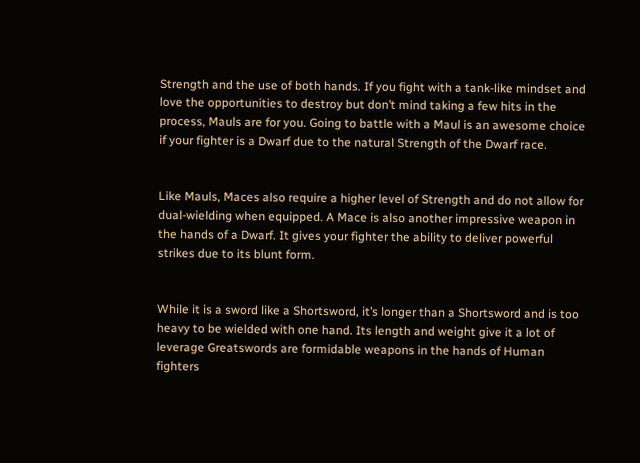Strength and the use of both hands. If you fight with a tank-like mindset and love the opportunities to destroy but don’t mind taking a few hits in the process, Mauls are for you. Going to battle with a Maul is an awesome choice if your fighter is a Dwarf due to the natural Strength of the Dwarf race.


Like Mauls, Maces also require a higher level of Strength and do not allow for dual-wielding when equipped. A Mace is also another impressive weapon in the hands of a Dwarf. It gives your fighter the ability to deliver powerful strikes due to its blunt form.


While it is a sword like a Shortsword, it’s longer than a Shortsword and is too heavy to be wielded with one hand. Its length and weight give it a lot of leverage Greatswords are formidable weapons in the hands of Human fighters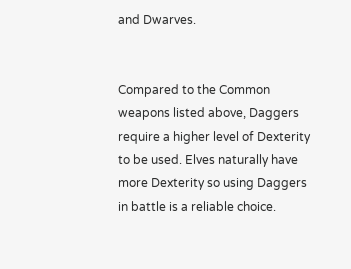and Dwarves.


Compared to the Common weapons listed above, Daggers require a higher level of Dexterity to be used. Elves naturally have more Dexterity so using Daggers in battle is a reliable choice.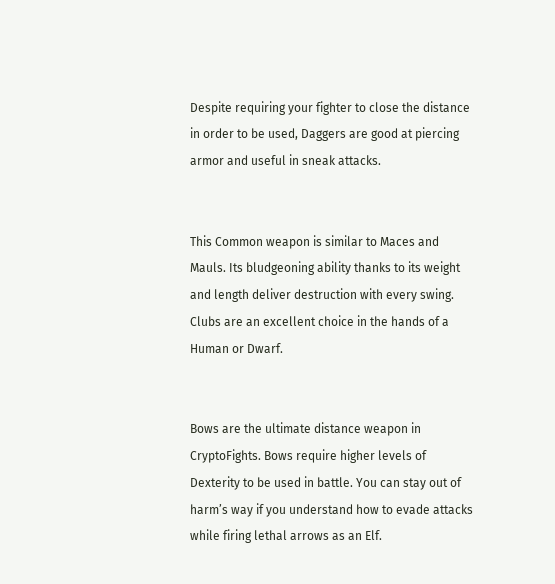Despite requiring your fighter to close the distance in order to be used, Daggers are good at piercing armor and useful in sneak attacks.


This Common weapon is similar to Maces and Mauls. Its bludgeoning ability thanks to its weight and length deliver destruction with every swing. Clubs are an excellent choice in the hands of a Human or Dwarf.


Bows are the ultimate distance weapon in CryptoFights. Bows require higher levels of Dexterity to be used in battle. You can stay out of harm’s way if you understand how to evade attacks while firing lethal arrows as an Elf.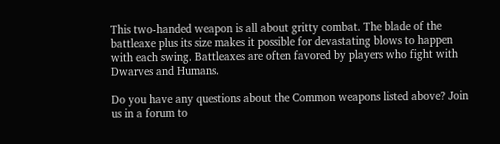This two-handed weapon is all about gritty combat. The blade of the battleaxe plus its size makes it possible for devastating blows to happen with each swing. Battleaxes are often favored by players who fight with Dwarves and Humans.

Do you have any questions about the Common weapons listed above? Join us in a forum to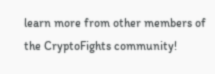learn more from other members of the CryptoFights community!